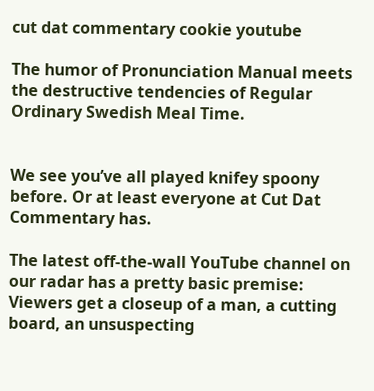cut dat commentary cookie youtube

The humor of Pronunciation Manual meets the destructive tendencies of Regular Ordinary Swedish Meal Time.


We see you’ve all played knifey spoony before. Or at least everyone at Cut Dat Commentary has.

The latest off-the-wall YouTube channel on our radar has a pretty basic premise: Viewers get a closeup of a man, a cutting board, an unsuspecting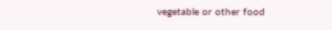vegetable or other food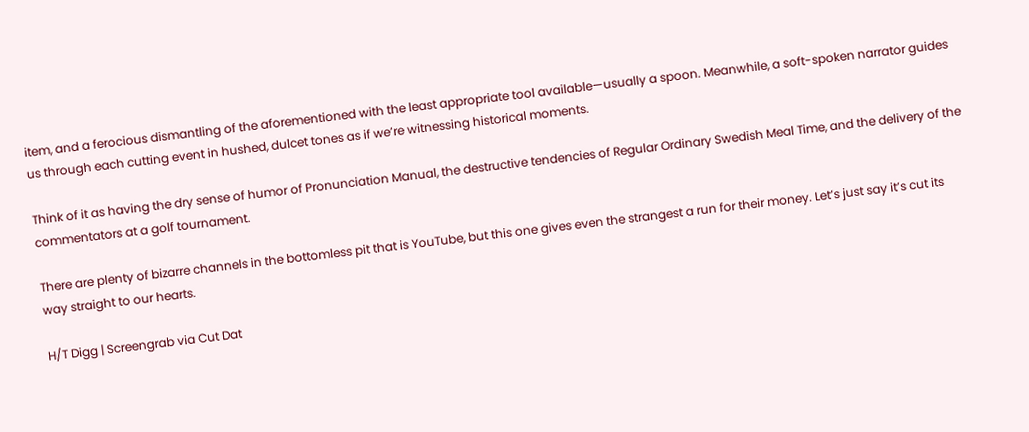item, and a ferocious dismantling of the aforementioned with the least appropriate tool available—usually a spoon. Meanwhile, a soft-spoken narrator guides us through each cutting event in hushed, dulcet tones as if we’re witnessing historical moments.

Think of it as having the dry sense of humor of Pronunciation Manual, the destructive tendencies of Regular Ordinary Swedish Meal Time, and the delivery of the commentators at a golf tournament.

There are plenty of bizarre channels in the bottomless pit that is YouTube, but this one gives even the strangest a run for their money. Let’s just say it’s cut its way straight to our hearts.

H/T Digg | Screengrab via Cut Dat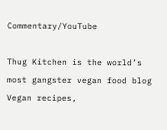Commentary/YouTube

Thug Kitchen is the world’s most gangster vegan food blog
Vegan recipes,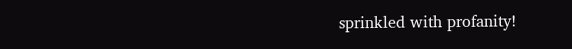sprinkled with profanity!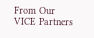From Our VICE Partners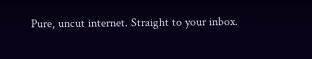Pure, uncut internet. Straight to your inbox.